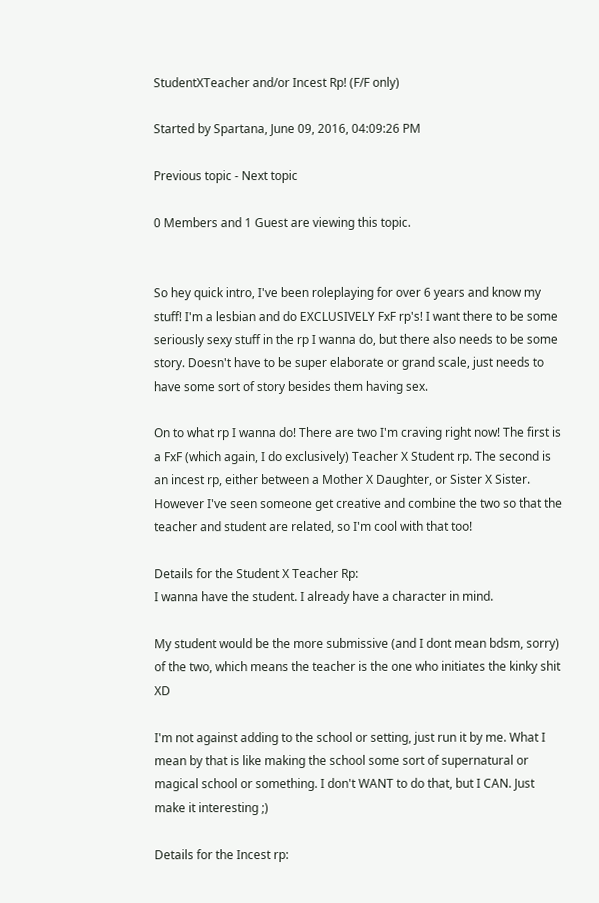StudentXTeacher and/or Incest Rp! (F/F only)

Started by Spartana, June 09, 2016, 04:09:26 PM

Previous topic - Next topic

0 Members and 1 Guest are viewing this topic.


So hey quick intro, I've been roleplaying for over 6 years and know my stuff! I'm a lesbian and do EXCLUSIVELY FxF rp's! I want there to be some seriously sexy stuff in the rp I wanna do, but there also needs to be some story. Doesn't have to be super elaborate or grand scale, just needs to have some sort of story besides them having sex.

On to what rp I wanna do! There are two I'm craving right now! The first is a FxF (which again, I do exclusively) Teacher X Student rp. The second is an incest rp, either between a Mother X Daughter, or Sister X Sister. However I've seen someone get creative and combine the two so that the teacher and student are related, so I'm cool with that too!

Details for the Student X Teacher Rp:
I wanna have the student. I already have a character in mind.

My student would be the more submissive (and I dont mean bdsm, sorry) of the two, which means the teacher is the one who initiates the kinky shit XD

I'm not against adding to the school or setting, just run it by me. What I mean by that is like making the school some sort of supernatural or magical school or something. I don't WANT to do that, but I CAN. Just make it interesting ;)

Details for the Incest rp: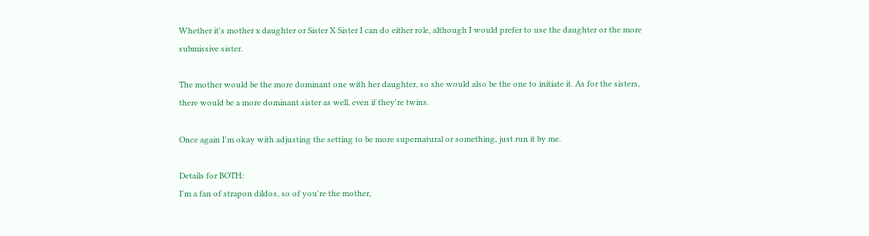Whether it's mother x daughter or Sister X Sister I can do either role, although I would prefer to use the daughter or the more submissive sister.

The mother would be the more dominant one with her daughter, so she would also be the one to initiate it. As for the sisters, there would be a more dominant sister as well, even if they're twins.

Once again I'm okay with adjusting the setting to be more supernatural or something, just run it by me.

Details for BOTH:
I'm a fan of strapon dildos, so of you're the mother,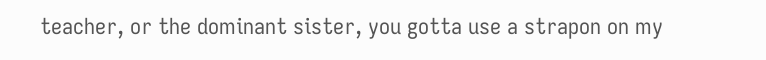teacher, or the dominant sister, you gotta use a strapon on my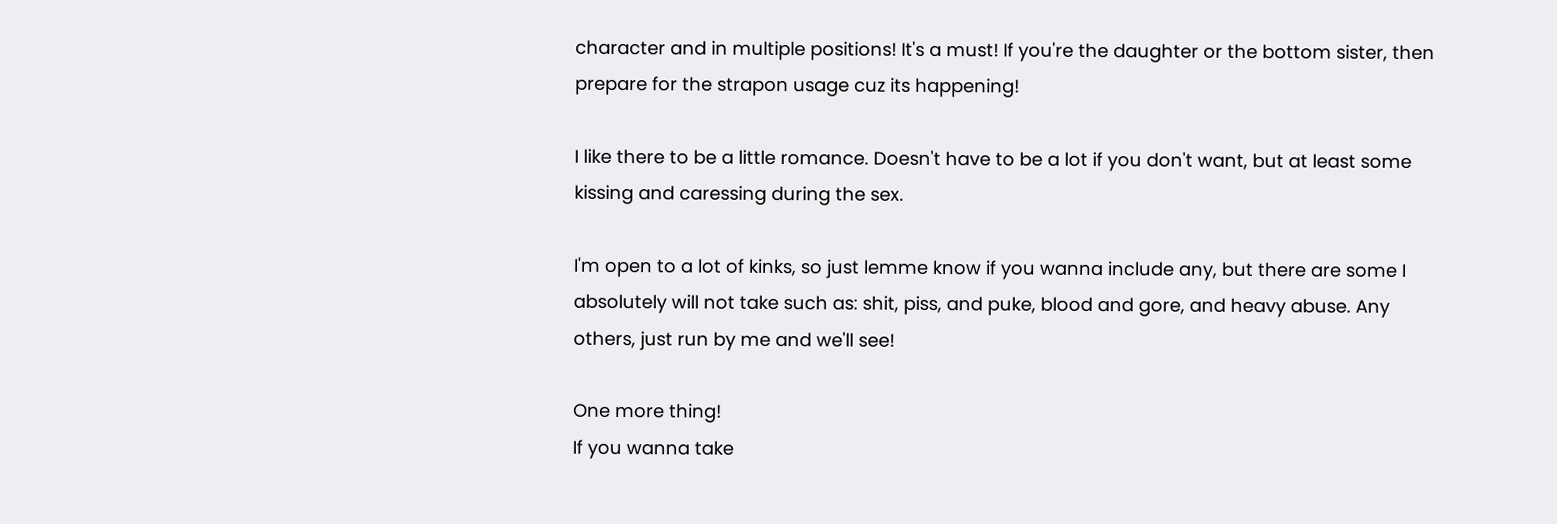character and in multiple positions! It's a must! If you're the daughter or the bottom sister, then prepare for the strapon usage cuz its happening!

I like there to be a little romance. Doesn't have to be a lot if you don't want, but at least some kissing and caressing during the sex.

I'm open to a lot of kinks, so just lemme know if you wanna include any, but there are some I absolutely will not take such as: shit, piss, and puke, blood and gore, and heavy abuse. Any others, just run by me and we'll see!

One more thing!
If you wanna take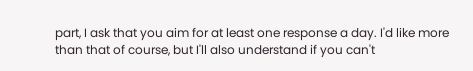part, I ask that you aim for at least one response a day. I'd like more than that of course, but I'll also understand if you can't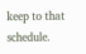keep to that schedule.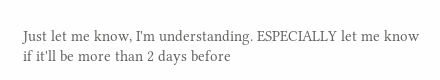Just let me know, I'm understanding. ESPECIALLY let me know if it'll be more than 2 days before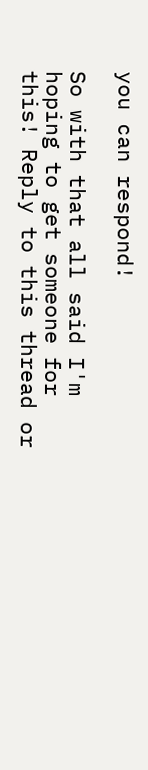you can respond!

So with that all said I'm hoping to get someone for this! Reply to this thread or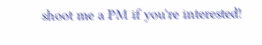shoot me a PM if you're interested!